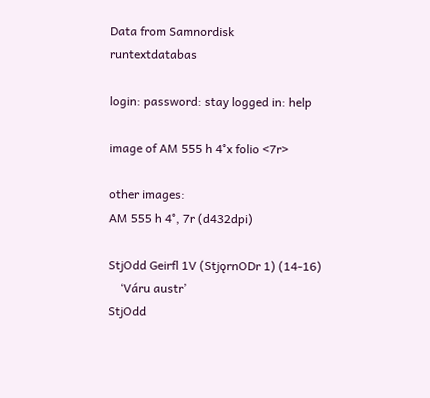Data from Samnordisk runtextdatabas

login: password: stay logged in: help

image of AM 555 h 4°x folio <7r>

other images:
AM 555 h 4°, 7r (d432dpi)

StjOdd Geirfl 1V (StjǫrnODr 1) (14-16)
    ‘Váru austr’
StjOdd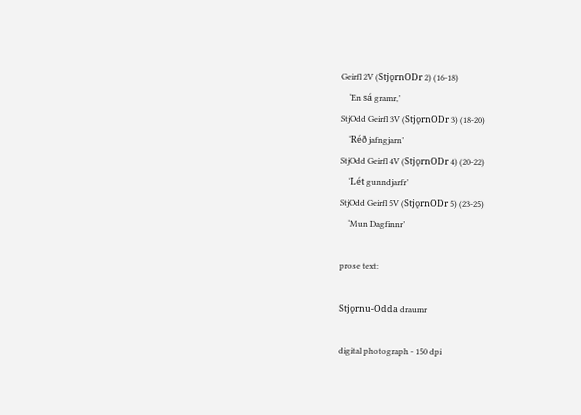Geirfl 2V (StjǫrnODr 2) (16-18)
    ‘En sá gramr,’
StjOdd Geirfl 3V (StjǫrnODr 3) (18-20)
    ‘Réð jafngjarn’
StjOdd Geirfl 4V (StjǫrnODr 4) (20-22)
    ‘Lét gunndjarfr’
StjOdd Geirfl 5V (StjǫrnODr 5) (23-25)
    ‘Mun Dagfinnr’

prose text:

Stjǫrnu-Odda draumr

digital photograph - 150 dpi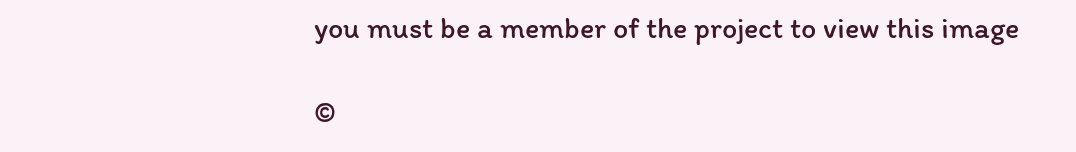you must be a member of the project to view this image

©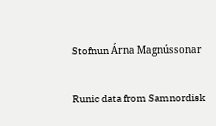Stofnun Árna Magnússonar

Runic data from Samnordisk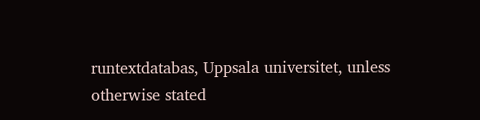runtextdatabas, Uppsala universitet, unless otherwise stated